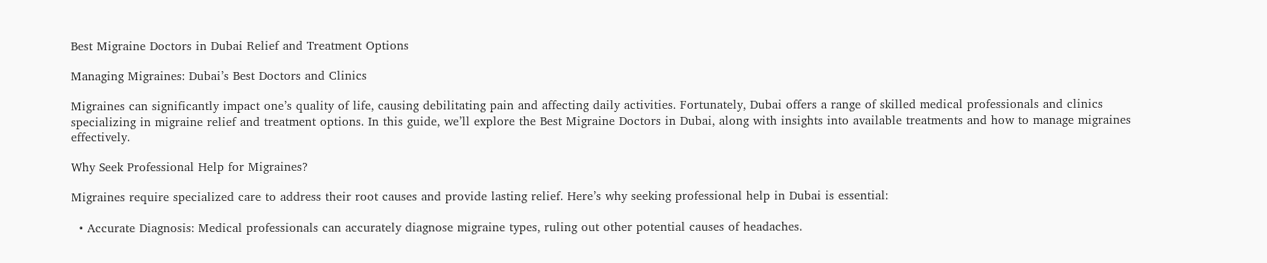Best Migraine Doctors in Dubai Relief and Treatment Options

Managing Migraines: Dubai’s Best Doctors and Clinics

Migraines can significantly impact one’s quality of life, causing debilitating pain and affecting daily activities. Fortunately, Dubai offers a range of skilled medical professionals and clinics specializing in migraine relief and treatment options. In this guide, we’ll explore the Best Migraine Doctors in Dubai, along with insights into available treatments and how to manage migraines effectively.

Why Seek Professional Help for Migraines?

Migraines require specialized care to address their root causes and provide lasting relief. Here’s why seeking professional help in Dubai is essential:

  • Accurate Diagnosis: Medical professionals can accurately diagnose migraine types, ruling out other potential causes of headaches.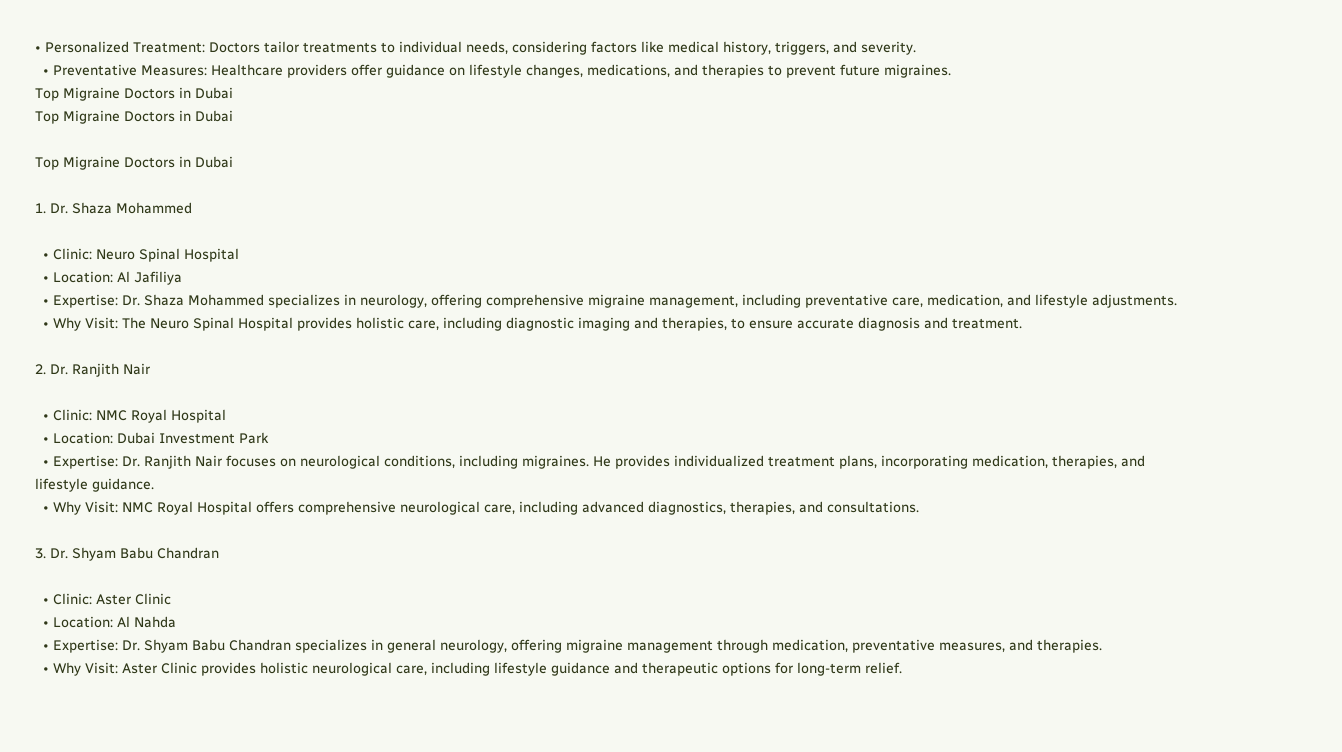• Personalized Treatment: Doctors tailor treatments to individual needs, considering factors like medical history, triggers, and severity.
  • Preventative Measures: Healthcare providers offer guidance on lifestyle changes, medications, and therapies to prevent future migraines.
Top Migraine Doctors in Dubai
Top Migraine Doctors in Dubai

Top Migraine Doctors in Dubai

1. Dr. Shaza Mohammed

  • Clinic: Neuro Spinal Hospital
  • Location: Al Jafiliya
  • Expertise: Dr. Shaza Mohammed specializes in neurology, offering comprehensive migraine management, including preventative care, medication, and lifestyle adjustments.
  • Why Visit: The Neuro Spinal Hospital provides holistic care, including diagnostic imaging and therapies, to ensure accurate diagnosis and treatment.

2. Dr. Ranjith Nair

  • Clinic: NMC Royal Hospital
  • Location: Dubai Investment Park
  • Expertise: Dr. Ranjith Nair focuses on neurological conditions, including migraines. He provides individualized treatment plans, incorporating medication, therapies, and lifestyle guidance.
  • Why Visit: NMC Royal Hospital offers comprehensive neurological care, including advanced diagnostics, therapies, and consultations.

3. Dr. Shyam Babu Chandran

  • Clinic: Aster Clinic
  • Location: Al Nahda
  • Expertise: Dr. Shyam Babu Chandran specializes in general neurology, offering migraine management through medication, preventative measures, and therapies.
  • Why Visit: Aster Clinic provides holistic neurological care, including lifestyle guidance and therapeutic options for long-term relief.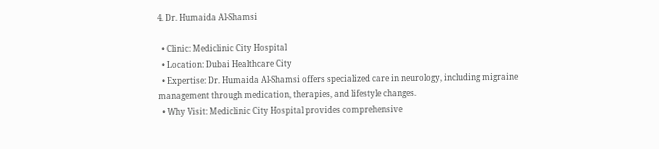4. Dr. Humaida Al-Shamsi

  • Clinic: Mediclinic City Hospital
  • Location: Dubai Healthcare City
  • Expertise: Dr. Humaida Al-Shamsi offers specialized care in neurology, including migraine management through medication, therapies, and lifestyle changes.
  • Why Visit: Mediclinic City Hospital provides comprehensive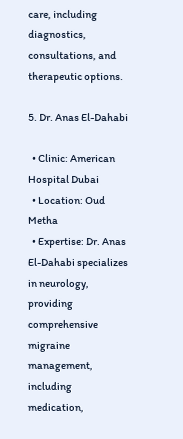care, including diagnostics, consultations, and therapeutic options.

5. Dr. Anas El-Dahabi

  • Clinic: American Hospital Dubai
  • Location: Oud Metha
  • Expertise: Dr. Anas El-Dahabi specializes in neurology, providing comprehensive migraine management, including medication,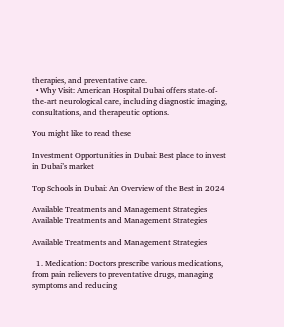therapies, and preventative care.
  • Why Visit: American Hospital Dubai offers state-of-the-art neurological care, including diagnostic imaging, consultations, and therapeutic options.

You might like to read these

Investment Opportunities in Dubai: Best place to invest in Dubai’s market

Top Schools in Dubai: An Overview of the Best in 2024

Available Treatments and Management Strategies
Available Treatments and Management Strategies

Available Treatments and Management Strategies

  1. Medication: Doctors prescribe various medications, from pain relievers to preventative drugs, managing symptoms and reducing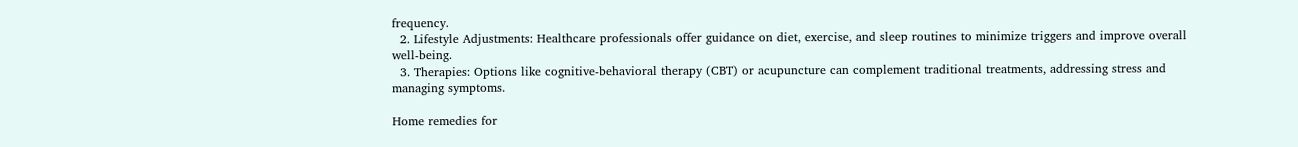frequency.
  2. Lifestyle Adjustments: Healthcare professionals offer guidance on diet, exercise, and sleep routines to minimize triggers and improve overall well-being.
  3. Therapies: Options like cognitive-behavioral therapy (CBT) or acupuncture can complement traditional treatments, addressing stress and managing symptoms.

Home remedies for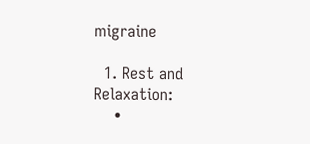migraine

  1. Rest and Relaxation:
    •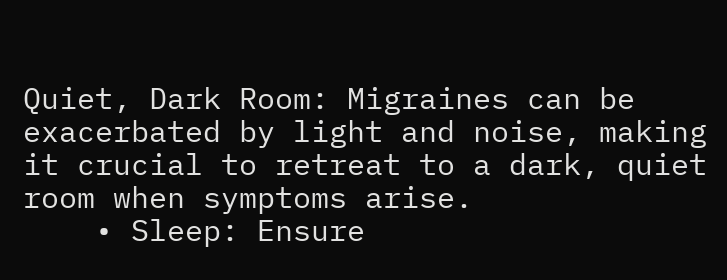Quiet, Dark Room: Migraines can be exacerbated by light and noise, making it crucial to retreat to a dark, quiet room when symptoms arise.
    • Sleep: Ensure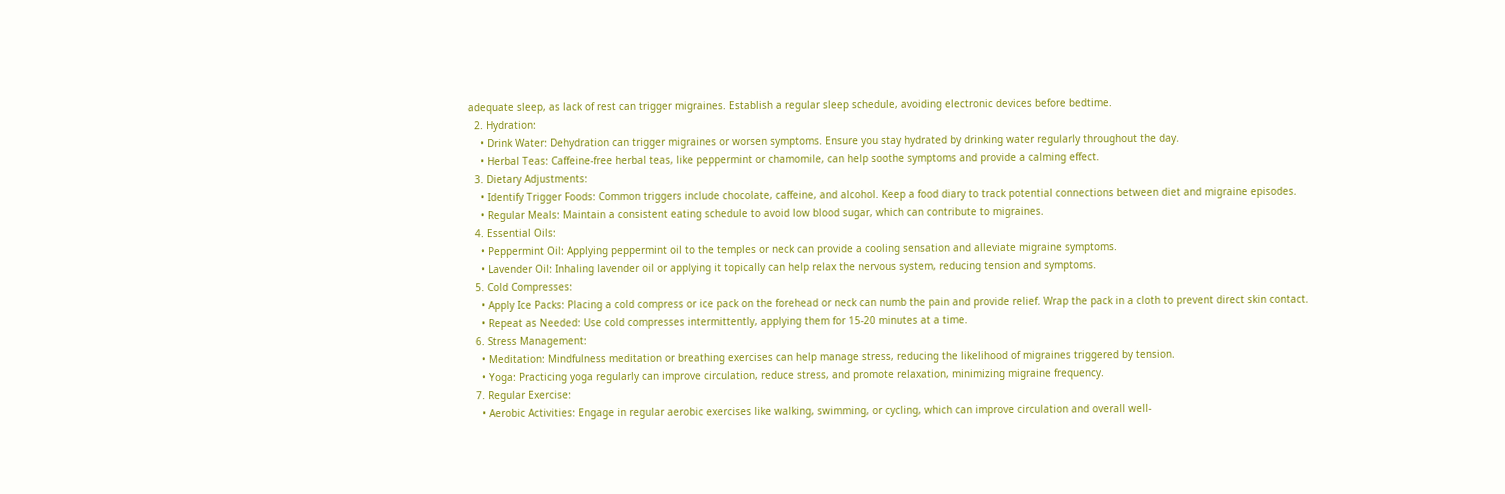adequate sleep, as lack of rest can trigger migraines. Establish a regular sleep schedule, avoiding electronic devices before bedtime.
  2. Hydration:
    • Drink Water: Dehydration can trigger migraines or worsen symptoms. Ensure you stay hydrated by drinking water regularly throughout the day.
    • Herbal Teas: Caffeine-free herbal teas, like peppermint or chamomile, can help soothe symptoms and provide a calming effect.
  3. Dietary Adjustments:
    • Identify Trigger Foods: Common triggers include chocolate, caffeine, and alcohol. Keep a food diary to track potential connections between diet and migraine episodes.
    • Regular Meals: Maintain a consistent eating schedule to avoid low blood sugar, which can contribute to migraines.
  4. Essential Oils:
    • Peppermint Oil: Applying peppermint oil to the temples or neck can provide a cooling sensation and alleviate migraine symptoms.
    • Lavender Oil: Inhaling lavender oil or applying it topically can help relax the nervous system, reducing tension and symptoms.
  5. Cold Compresses:
    • Apply Ice Packs: Placing a cold compress or ice pack on the forehead or neck can numb the pain and provide relief. Wrap the pack in a cloth to prevent direct skin contact.
    • Repeat as Needed: Use cold compresses intermittently, applying them for 15-20 minutes at a time.
  6. Stress Management:
    • Meditation: Mindfulness meditation or breathing exercises can help manage stress, reducing the likelihood of migraines triggered by tension.
    • Yoga: Practicing yoga regularly can improve circulation, reduce stress, and promote relaxation, minimizing migraine frequency.
  7. Regular Exercise:
    • Aerobic Activities: Engage in regular aerobic exercises like walking, swimming, or cycling, which can improve circulation and overall well-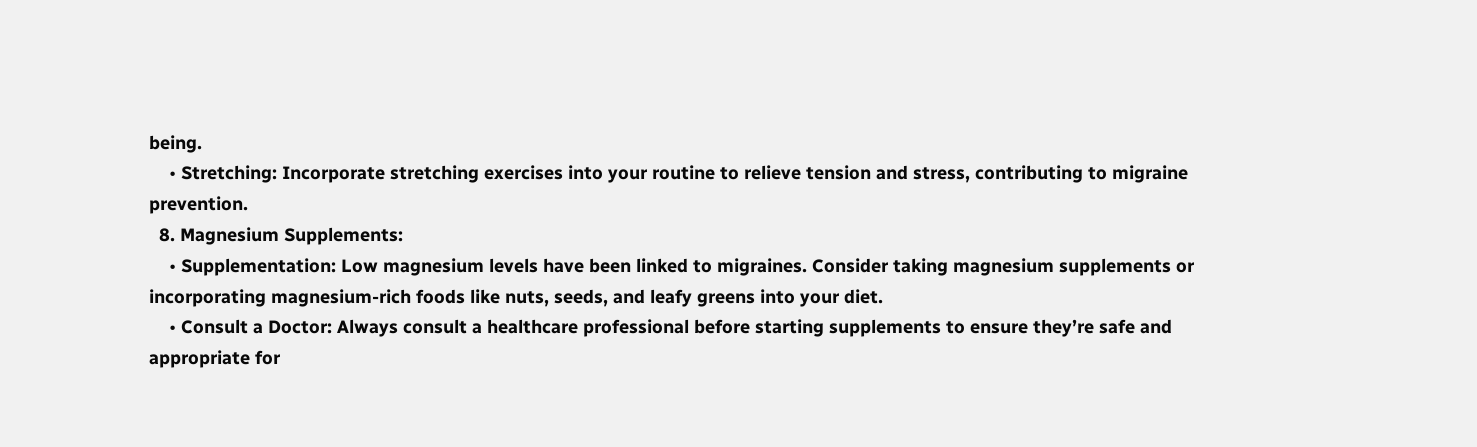being.
    • Stretching: Incorporate stretching exercises into your routine to relieve tension and stress, contributing to migraine prevention.
  8. Magnesium Supplements:
    • Supplementation: Low magnesium levels have been linked to migraines. Consider taking magnesium supplements or incorporating magnesium-rich foods like nuts, seeds, and leafy greens into your diet.
    • Consult a Doctor: Always consult a healthcare professional before starting supplements to ensure they’re safe and appropriate for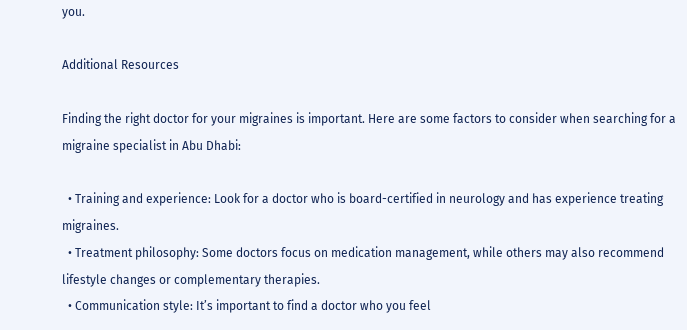you.

Additional Resources

Finding the right doctor for your migraines is important. Here are some factors to consider when searching for a migraine specialist in Abu Dhabi:

  • Training and experience: Look for a doctor who is board-certified in neurology and has experience treating migraines.
  • Treatment philosophy: Some doctors focus on medication management, while others may also recommend lifestyle changes or complementary therapies.
  • Communication style: It’s important to find a doctor who you feel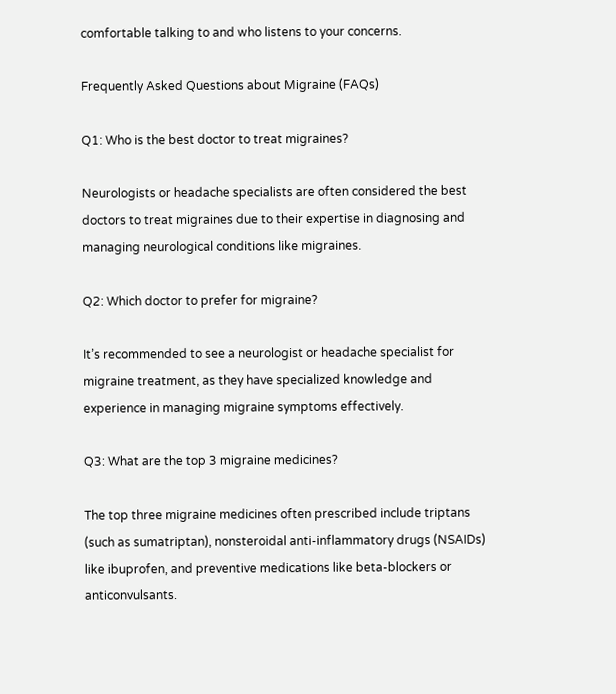comfortable talking to and who listens to your concerns.

Frequently Asked Questions about Migraine (FAQs)

Q1: Who is the best doctor to treat migraines?

Neurologists or headache specialists are often considered the best doctors to treat migraines due to their expertise in diagnosing and managing neurological conditions like migraines.

Q2: Which doctor to prefer for migraine?

It’s recommended to see a neurologist or headache specialist for migraine treatment, as they have specialized knowledge and experience in managing migraine symptoms effectively.

Q3: What are the top 3 migraine medicines?

The top three migraine medicines often prescribed include triptans (such as sumatriptan), nonsteroidal anti-inflammatory drugs (NSAIDs) like ibuprofen, and preventive medications like beta-blockers or anticonvulsants.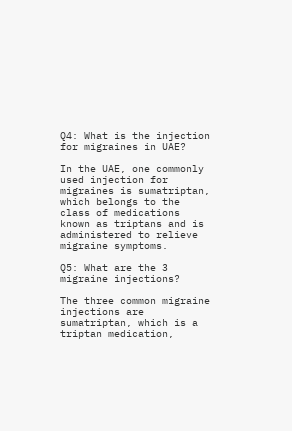Q4: What is the injection for migraines in UAE?

In the UAE, one commonly used injection for migraines is sumatriptan, which belongs to the class of medications known as triptans and is administered to relieve migraine symptoms.

Q5: What are the 3 migraine injections?

The three common migraine injections are sumatriptan, which is a triptan medication,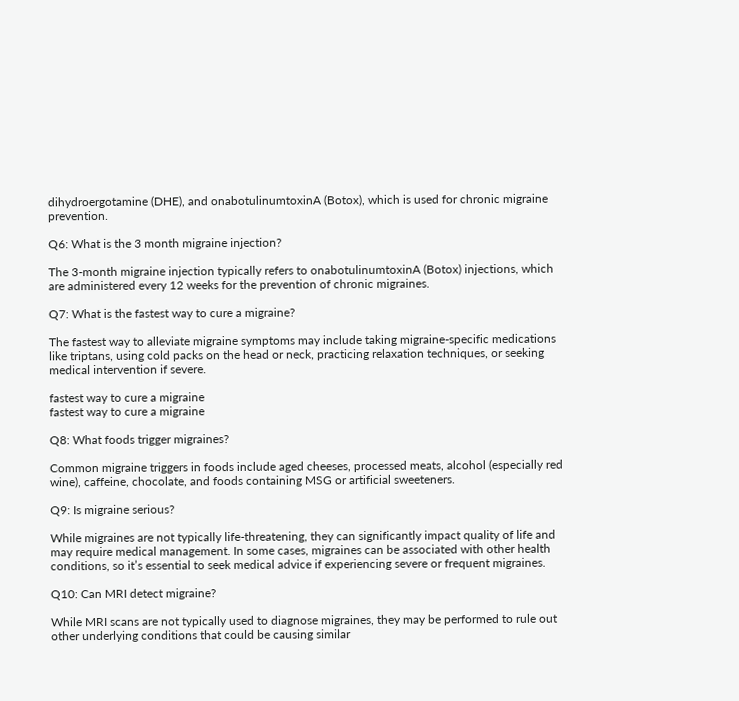dihydroergotamine (DHE), and onabotulinumtoxinA (Botox), which is used for chronic migraine prevention.

Q6: What is the 3 month migraine injection?

The 3-month migraine injection typically refers to onabotulinumtoxinA (Botox) injections, which are administered every 12 weeks for the prevention of chronic migraines.

Q7: What is the fastest way to cure a migraine?

The fastest way to alleviate migraine symptoms may include taking migraine-specific medications like triptans, using cold packs on the head or neck, practicing relaxation techniques, or seeking medical intervention if severe.

fastest way to cure a migraine
fastest way to cure a migraine

Q8: What foods trigger migraines?

Common migraine triggers in foods include aged cheeses, processed meats, alcohol (especially red wine), caffeine, chocolate, and foods containing MSG or artificial sweeteners.

Q9: Is migraine serious?

While migraines are not typically life-threatening, they can significantly impact quality of life and may require medical management. In some cases, migraines can be associated with other health conditions, so it’s essential to seek medical advice if experiencing severe or frequent migraines.

Q10: Can MRI detect migraine?

While MRI scans are not typically used to diagnose migraines, they may be performed to rule out other underlying conditions that could be causing similar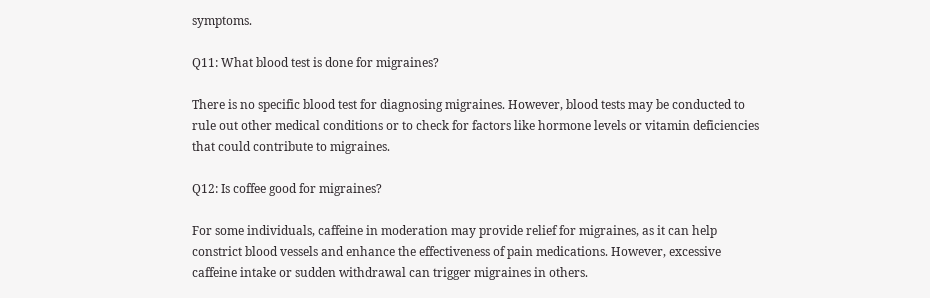symptoms.

Q11: What blood test is done for migraines?

There is no specific blood test for diagnosing migraines. However, blood tests may be conducted to rule out other medical conditions or to check for factors like hormone levels or vitamin deficiencies that could contribute to migraines.

Q12: Is coffee good for migraines?

For some individuals, caffeine in moderation may provide relief for migraines, as it can help constrict blood vessels and enhance the effectiveness of pain medications. However, excessive caffeine intake or sudden withdrawal can trigger migraines in others.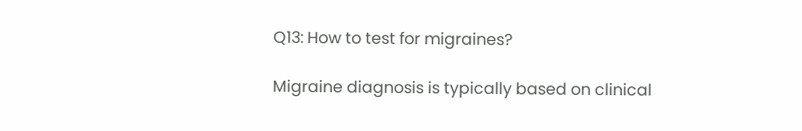Q13: How to test for migraines?

Migraine diagnosis is typically based on clinical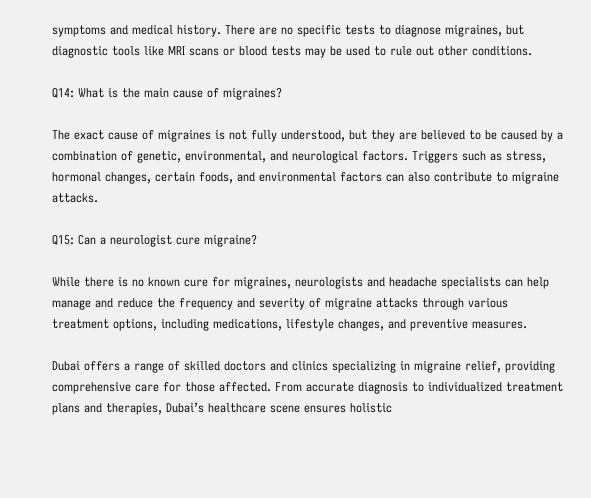symptoms and medical history. There are no specific tests to diagnose migraines, but diagnostic tools like MRI scans or blood tests may be used to rule out other conditions.

Q14: What is the main cause of migraines?

The exact cause of migraines is not fully understood, but they are believed to be caused by a combination of genetic, environmental, and neurological factors. Triggers such as stress, hormonal changes, certain foods, and environmental factors can also contribute to migraine attacks.

Q15: Can a neurologist cure migraine?

While there is no known cure for migraines, neurologists and headache specialists can help manage and reduce the frequency and severity of migraine attacks through various treatment options, including medications, lifestyle changes, and preventive measures.

Dubai offers a range of skilled doctors and clinics specializing in migraine relief, providing comprehensive care for those affected. From accurate diagnosis to individualized treatment plans and therapies, Dubai’s healthcare scene ensures holistic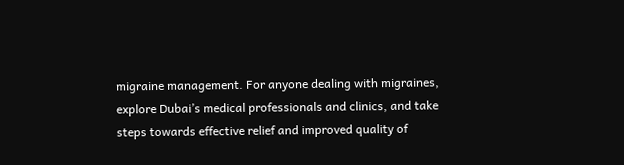migraine management. For anyone dealing with migraines, explore Dubai’s medical professionals and clinics, and take steps towards effective relief and improved quality of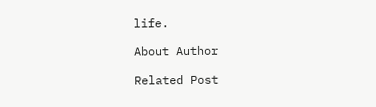life.

About Author

Related Post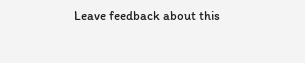Leave feedback about this